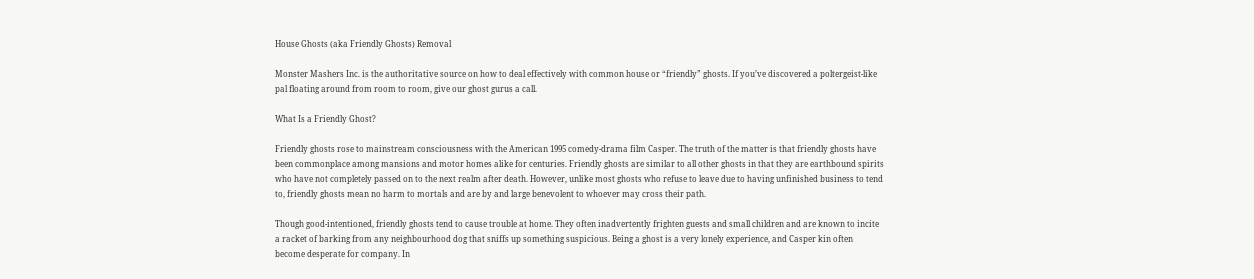House Ghosts (aka Friendly Ghosts) Removal

Monster Mashers Inc. is the authoritative source on how to deal effectively with common house or “friendly” ghosts. If you’ve discovered a poltergeist-like pal floating around from room to room, give our ghost gurus a call.

What Is a Friendly Ghost?

Friendly ghosts rose to mainstream consciousness with the American 1995 comedy-drama film Casper. The truth of the matter is that friendly ghosts have been commonplace among mansions and motor homes alike for centuries. Friendly ghosts are similar to all other ghosts in that they are earthbound spirits who have not completely passed on to the next realm after death. However, unlike most ghosts who refuse to leave due to having unfinished business to tend to, friendly ghosts mean no harm to mortals and are by and large benevolent to whoever may cross their path.

Though good-intentioned, friendly ghosts tend to cause trouble at home. They often inadvertently frighten guests and small children and are known to incite a racket of barking from any neighbourhood dog that sniffs up something suspicious. Being a ghost is a very lonely experience, and Casper kin often become desperate for company. In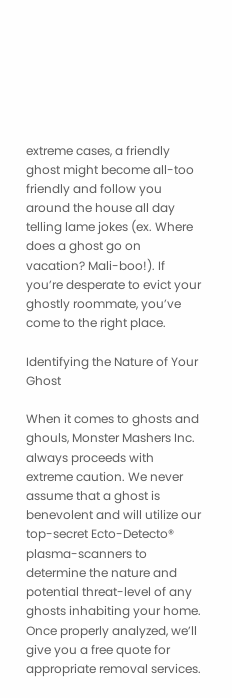extreme cases, a friendly ghost might become all-too friendly and follow you around the house all day telling lame jokes (ex. Where does a ghost go on vacation? Mali-boo!). If you’re desperate to evict your ghostly roommate, you’ve come to the right place.

Identifying the Nature of Your Ghost

When it comes to ghosts and ghouls, Monster Mashers Inc. always proceeds with extreme caution. We never assume that a ghost is benevolent and will utilize our top-secret Ecto-Detecto® plasma-scanners to determine the nature and potential threat-level of any ghosts inhabiting your home. Once properly analyzed, we’ll give you a free quote for appropriate removal services.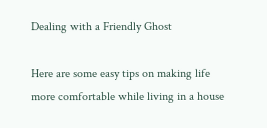Dealing with a Friendly Ghost

Here are some easy tips on making life more comfortable while living in a house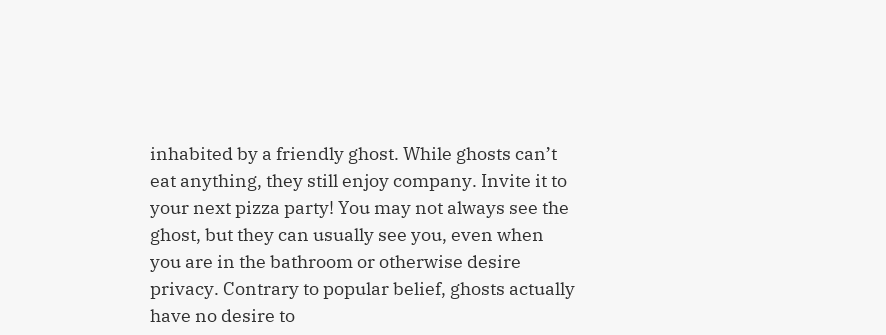inhabited by a friendly ghost. While ghosts can’t eat anything, they still enjoy company. Invite it to your next pizza party! You may not always see the ghost, but they can usually see you, even when you are in the bathroom or otherwise desire privacy. Contrary to popular belief, ghosts actually have no desire to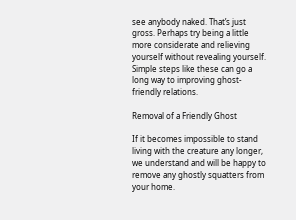see anybody naked. That’s just gross. Perhaps try being a little more considerate and relieving yourself without revealing yourself. Simple steps like these can go a long way to improving ghost-friendly relations.

Removal of a Friendly Ghost

If it becomes impossible to stand living with the creature any longer, we understand and will be happy to remove any ghostly squatters from your home.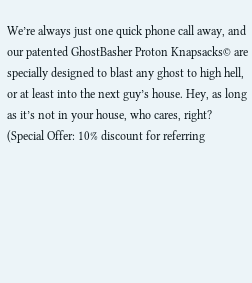We’re always just one quick phone call away, and our patented GhostBasher Proton Knapsacks© are specially designed to blast any ghost to high hell, or at least into the next guy’s house. Hey, as long as it’s not in your house, who cares, right? (Special Offer: 10% discount for referring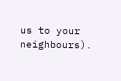us to your neighbours).